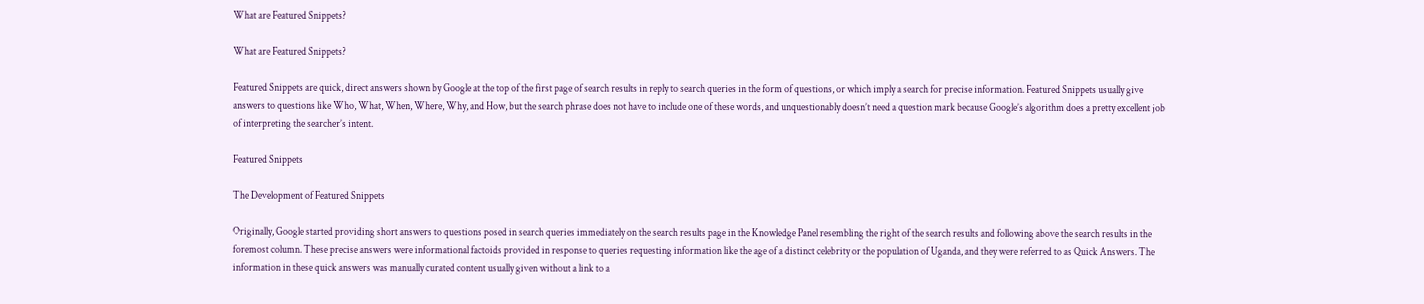What are Featured Snippets?

What are Featured Snippets?

Featured Snippets are quick, direct answers shown by Google at the top of the first page of search results in reply to search queries in the form of questions, or which imply a search for precise information. Featured Snippets usually give answers to questions like Who, What, When, Where, Why, and How, but the search phrase does not have to include one of these words, and unquestionably doesn’t need a question mark because Google’s algorithm does a pretty excellent job of interpreting the searcher’s intent.

Featured Snippets

The Development of Featured Snippets

Originally, Google started providing short answers to questions posed in search queries immediately on the search results page in the Knowledge Panel resembling the right of the search results and following above the search results in the foremost column. These precise answers were informational factoids provided in response to queries requesting information like the age of a distinct celebrity or the population of Uganda, and they were referred to as Quick Answers. The information in these quick answers was manually curated content usually given without a link to a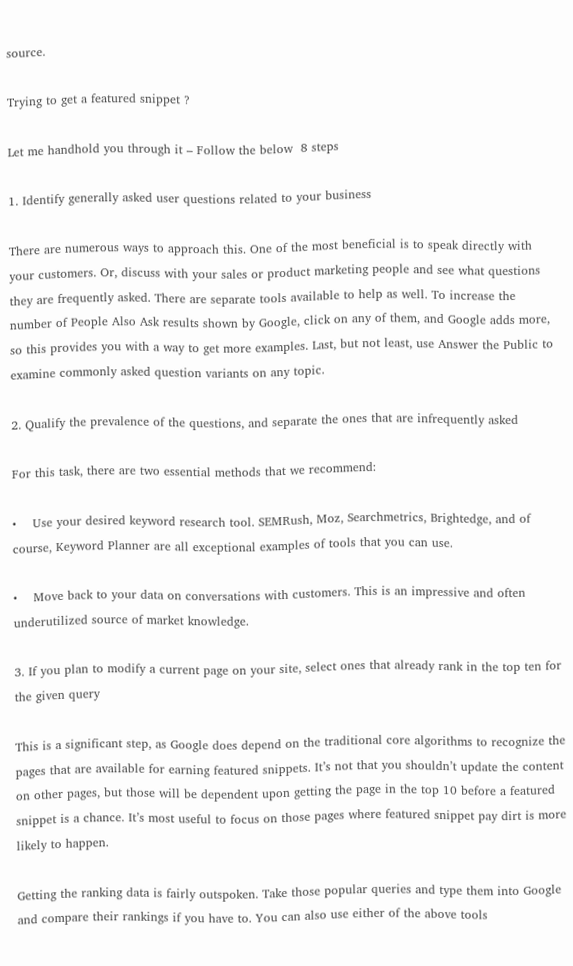source.

Trying to get a featured snippet ?

Let me handhold you through it – Follow the below  8 steps

1. Identify generally asked user questions related to your business

There are numerous ways to approach this. One of the most beneficial is to speak directly with your customers. Or, discuss with your sales or product marketing people and see what questions they are frequently asked. There are separate tools available to help as well. To increase the number of People Also Ask results shown by Google, click on any of them, and Google adds more, so this provides you with a way to get more examples. Last, but not least, use Answer the Public to examine commonly asked question variants on any topic.

2. Qualify the prevalence of the questions, and separate the ones that are infrequently asked

For this task, there are two essential methods that we recommend:

•    Use your desired keyword research tool. SEMRush, Moz, Searchmetrics, Brightedge, and of course, Keyword Planner are all exceptional examples of tools that you can use.

•    Move back to your data on conversations with customers. This is an impressive and often underutilized source of market knowledge.

3. If you plan to modify a current page on your site, select ones that already rank in the top ten for the given query

This is a significant step, as Google does depend on the traditional core algorithms to recognize the pages that are available for earning featured snippets. It’s not that you shouldn’t update the content on other pages, but those will be dependent upon getting the page in the top 10 before a featured snippet is a chance. It’s most useful to focus on those pages where featured snippet pay dirt is more likely to happen.

Getting the ranking data is fairly outspoken. Take those popular queries and type them into Google and compare their rankings if you have to. You can also use either of the above tools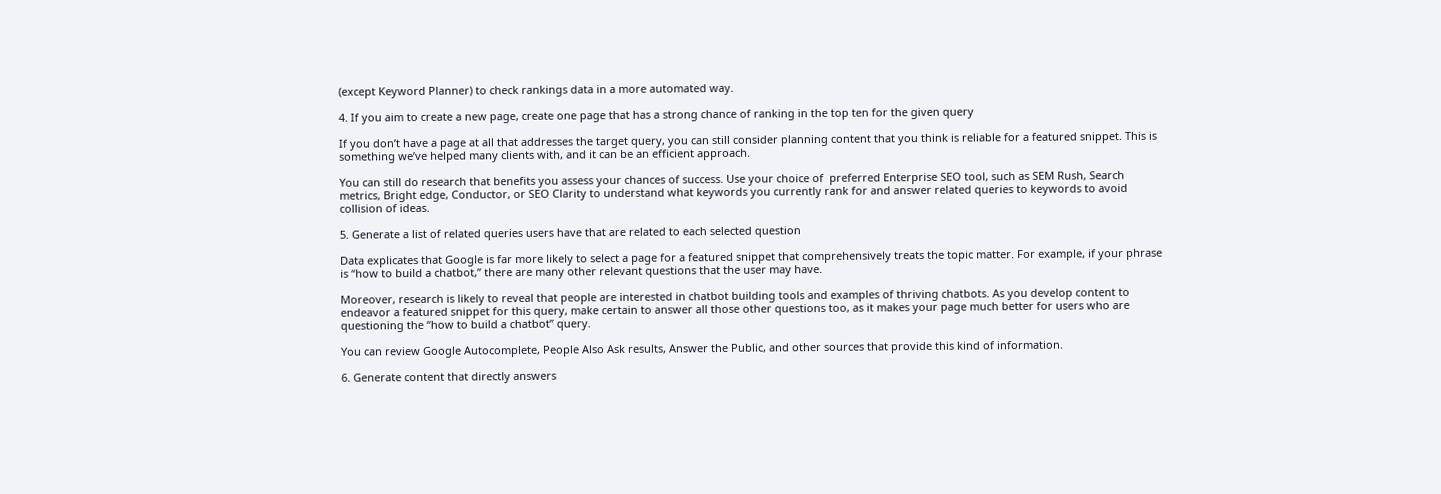(except Keyword Planner) to check rankings data in a more automated way.

4. If you aim to create a new page, create one page that has a strong chance of ranking in the top ten for the given query

If you don’t have a page at all that addresses the target query, you can still consider planning content that you think is reliable for a featured snippet. This is something we’ve helped many clients with, and it can be an efficient approach.

You can still do research that benefits you assess your chances of success. Use your choice of  preferred Enterprise SEO tool, such as SEM Rush, Search metrics, Bright edge, Conductor, or SEO Clarity to understand what keywords you currently rank for and answer related queries to keywords to avoid collision of ideas.

5. Generate a list of related queries users have that are related to each selected question

Data explicates that Google is far more likely to select a page for a featured snippet that comprehensively treats the topic matter. For example, if your phrase is “how to build a chatbot,” there are many other relevant questions that the user may have.

Moreover, research is likely to reveal that people are interested in chatbot building tools and examples of thriving chatbots. As you develop content to endeavor a featured snippet for this query, make certain to answer all those other questions too, as it makes your page much better for users who are questioning the “how to build a chatbot” query.

You can review Google Autocomplete, People Also Ask results, Answer the Public, and other sources that provide this kind of information.

6. Generate content that directly answers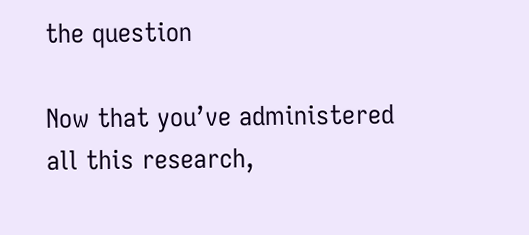the question

Now that you’ve administered all this research,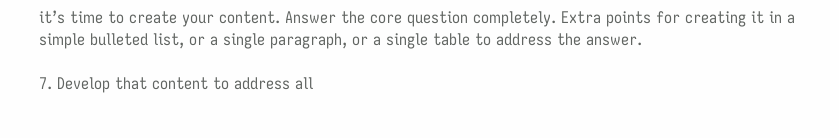it’s time to create your content. Answer the core question completely. Extra points for creating it in a simple bulleted list, or a single paragraph, or a single table to address the answer.

7. Develop that content to address all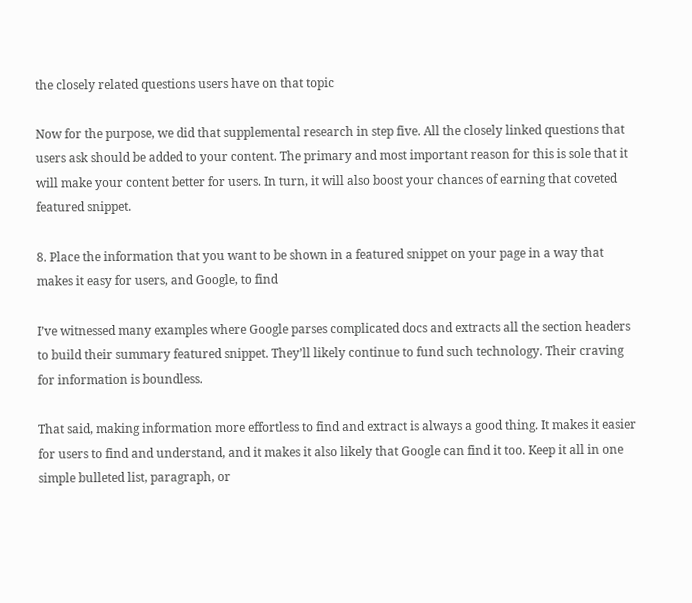the closely related questions users have on that topic

Now for the purpose, we did that supplemental research in step five. All the closely linked questions that users ask should be added to your content. The primary and most important reason for this is sole that it will make your content better for users. In turn, it will also boost your chances of earning that coveted featured snippet.

8. Place the information that you want to be shown in a featured snippet on your page in a way that makes it easy for users, and Google, to find

I’ve witnessed many examples where Google parses complicated docs and extracts all the section headers to build their summary featured snippet. They’ll likely continue to fund such technology. Their craving for information is boundless.

That said, making information more effortless to find and extract is always a good thing. It makes it easier for users to find and understand, and it makes it also likely that Google can find it too. Keep it all in one simple bulleted list, paragraph, or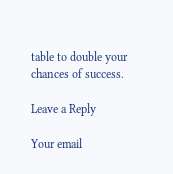table to double your chances of success.

Leave a Reply

Your email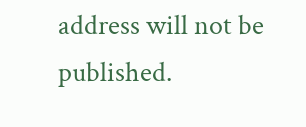address will not be published.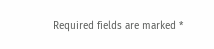Required fields are marked *